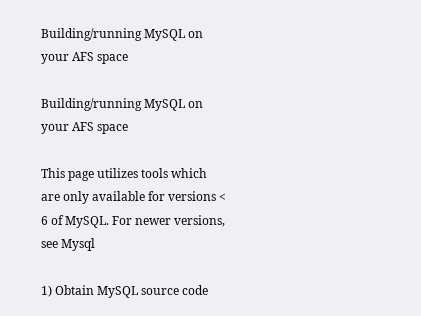Building/running MySQL on your AFS space

Building/running MySQL on your AFS space

This page utilizes tools which are only available for versions < 6 of MySQL. For newer versions, see Mysql

1) Obtain MySQL source code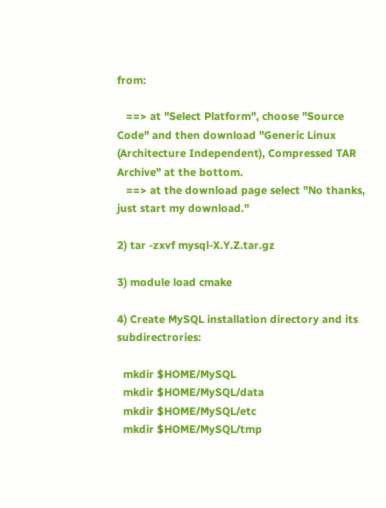from:

   ==> at "Select Platform", choose "Source Code" and then download "Generic Linux (Architecture Independent), Compressed TAR Archive" at the bottom.
   ==> at the download page select "No thanks, just start my download."

2) tar -zxvf mysql-X.Y.Z.tar.gz

3) module load cmake

4) Create MySQL installation directory and its subdirectrories:

  mkdir $HOME/MySQL
  mkdir $HOME/MySQL/data
  mkdir $HOME/MySQL/etc
  mkdir $HOME/MySQL/tmp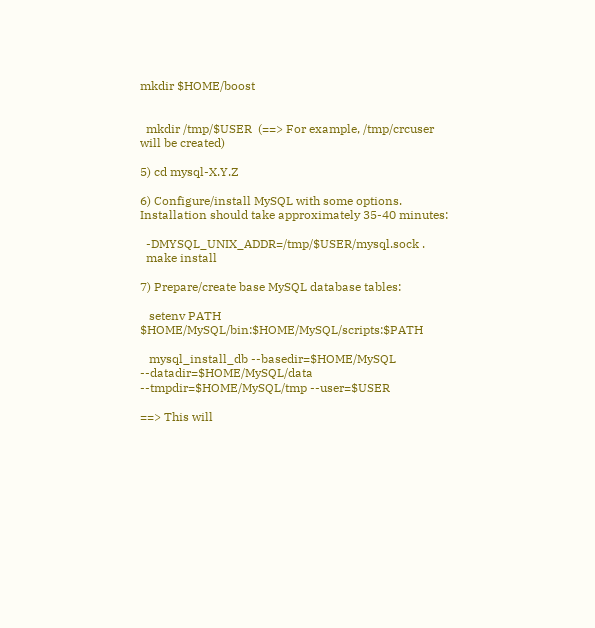mkdir $HOME/boost


  mkdir /tmp/$USER  (==> For example, /tmp/crcuser will be created)

5) cd mysql-X.Y.Z

6) Configure/install MySQL with some options. Installation should take approximately 35-40 minutes:

  -DMYSQL_UNIX_ADDR=/tmp/$USER/mysql.sock .
  make install

7) Prepare/create base MySQL database tables:

   setenv PATH $HOME/MySQL/bin:$HOME/MySQL/scripts:$PATH

   mysql_install_db --basedir=$HOME/MySQL --datadir=$HOME/MySQL/data --tmpdir=$HOME/MySQL/tmp --user=$USER

==> This will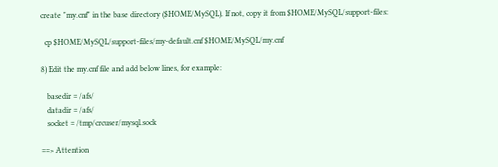create "my.cnf" in the base directory ($HOME/MySQL). If not, copy it from $HOME/MySQL/support-files:

  cp $HOME/MySQL/support-files/my-default.cnf $HOME/MySQL/my.cnf

8) Edit the my.cnf file and add below lines, for example:

   basedir = /afs/
   datadir = /afs/
   socket = /tmp/crcuser/mysql.sock

==> Attention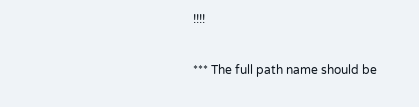!!!!

*** The full path name should be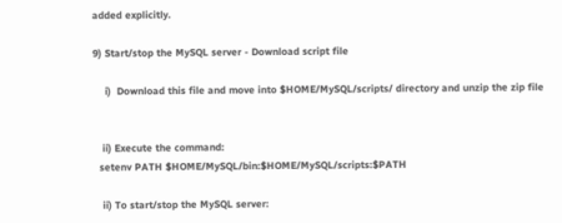added explicitly.

9) Start/stop the MySQL server - Download script file

    i)  Download this file and move into $HOME/MySQL/scripts/ directory and unzip the zip file


   ii) Execute the command:
  setenv PATH $HOME/MySQL/bin:$HOME/MySQL/scripts:$PATH

   ii) To start/stop the MySQL server: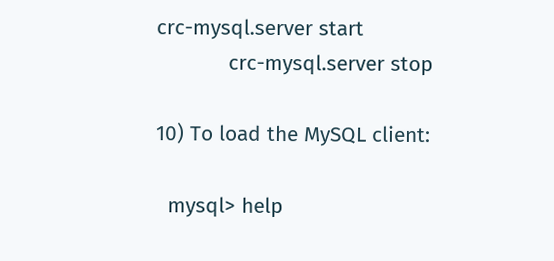crc-mysql.server start
            crc-mysql.server stop

10) To load the MySQL client:

  mysql> help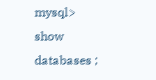mysql> show databases ;